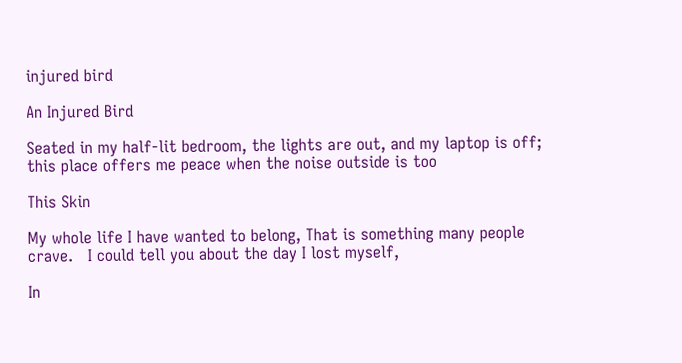injured bird

An Injured Bird

Seated in my half-lit bedroom, the lights are out, and my laptop is off; this place offers me peace when the noise outside is too

This Skin

My whole life I have wanted to belong, That is something many people crave.   I could tell you about the day I lost myself,

In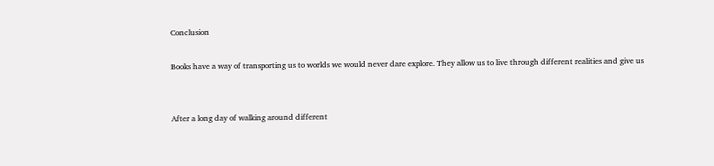Conclusion

Books have a way of transporting us to worlds we would never dare explore. They allow us to live through different realities and give us


After a long day of walking around different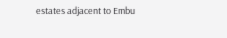estates adjacent to Embu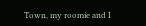Town, my roomie and I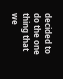decided to do the one thing that we